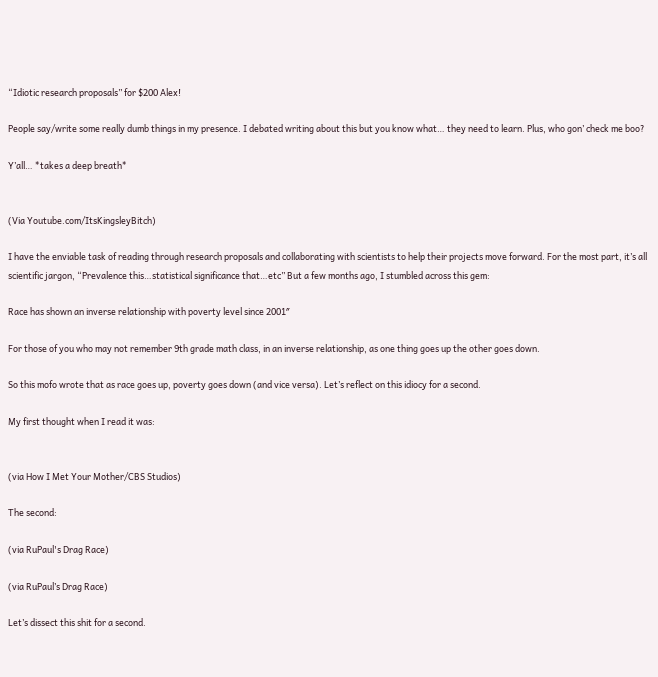“Idiotic research proposals” for $200 Alex!

People say/write some really dumb things in my presence. I debated writing about this but you know what… they need to learn. Plus, who gon’ check me boo?

Y’all… *takes a deep breath*


(Via Youtube.com/ItsKingsleyBitch)

I have the enviable task of reading through research proposals and collaborating with scientists to help their projects move forward. For the most part, it’s all scientific jargon, “Prevalence this…statistical significance that…etc” But a few months ago, I stumbled across this gem:

Race has shown an inverse relationship with poverty level since 2001″

For those of you who may not remember 9th grade math class, in an inverse relationship, as one thing goes up the other goes down.

So this mofo wrote that as race goes up, poverty goes down (and vice versa). Let’s reflect on this idiocy for a second.

My first thought when I read it was:


(via How I Met Your Mother/CBS Studios)

The second:

(via RuPaul's Drag Race)

(via RuPaul’s Drag Race)

Let’s dissect this shit for a second.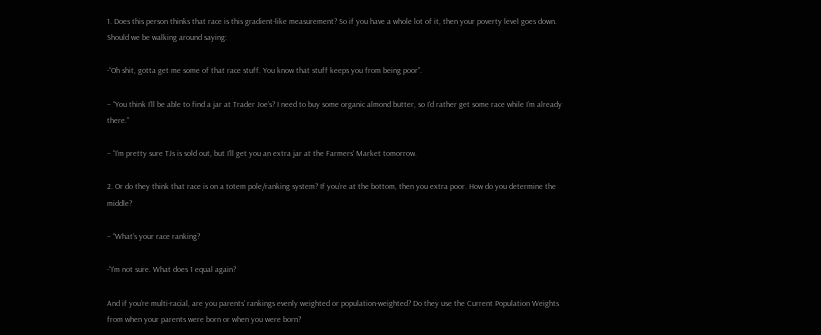1. Does this person thinks that race is this gradient-like measurement? So if you have a whole lot of it, then your poverty level goes down. Should we be walking around saying:

-“Oh shit, gotta get me some of that race stuff. You know that stuff keeps you from being poor”.

– “You think I’ll be able to find a jar at Trader Joe’s? I need to buy some organic almond butter, so I’d rather get some race while I’m already there.”

– “I’m pretty sure TJs is sold out, but I’ll get you an extra jar at the Farmers’ Market tomorrow.

2. Or do they think that race is on a totem pole/ranking system? If you’re at the bottom, then you extra poor. How do you determine the middle?

– “What’s your race ranking?

-“I’m not sure. What does 1 equal again?

And if you’re multi-racial, are you parents’ rankings evenly weighted or population-weighted? Do they use the Current Population Weights from when your parents were born or when you were born?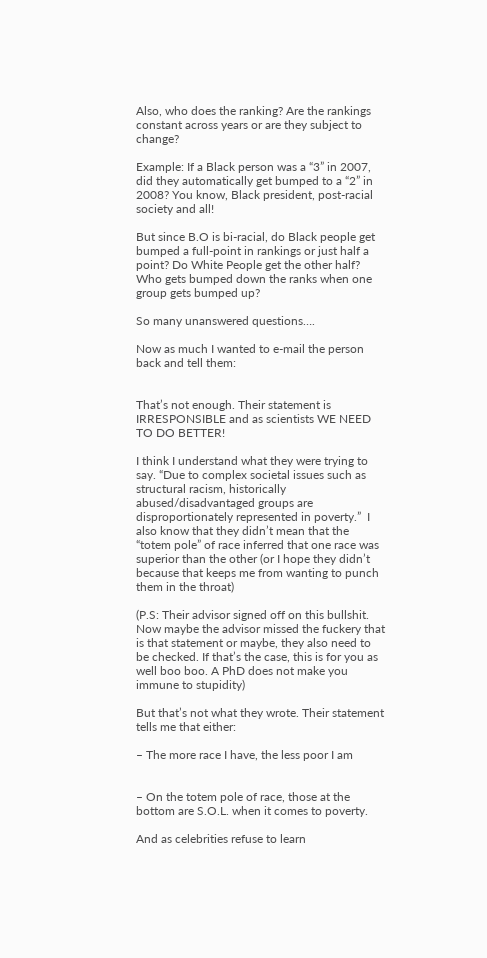Also, who does the ranking? Are the rankings constant across years or are they subject to change?

Example: If a Black person was a “3” in 2007, did they automatically get bumped to a “2” in 2008? You know, Black president, post-racial society and all!

But since B.O is bi-racial, do Black people get bumped a full-point in rankings or just half a point? Do White People get the other half? Who gets bumped down the ranks when one group gets bumped up?

So many unanswered questions….

Now as much I wanted to e-mail the person back and tell them:


That’s not enough. Their statement is IRRESPONSIBLE and as scientists WE NEED TO DO BETTER!

I think I understand what they were trying to say. “Due to complex societal issues such as structural racism, historically abused/disadvantaged groups are disproportionately represented in poverty.”  I also know that they didn’t mean that the “totem pole” of race inferred that one race was superior than the other (or I hope they didn’t because that keeps me from wanting to punch them in the throat)

(P.S: Their advisor signed off on this bullshit. Now maybe the advisor missed the fuckery that is that statement or maybe, they also need to be checked. If that’s the case, this is for you as well boo boo. A PhD does not make you immune to stupidity)

But that’s not what they wrote. Their statement tells me that either:

– The more race I have, the less poor I am


– On the totem pole of race, those at the bottom are S.O.L. when it comes to poverty.

And as celebrities refuse to learn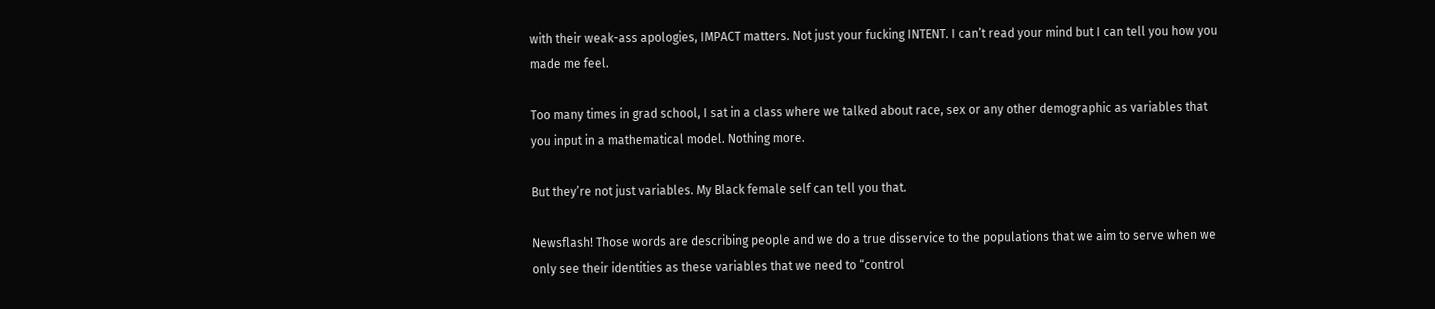with their weak-ass apologies, IMPACT matters. Not just your fucking INTENT. I can’t read your mind but I can tell you how you made me feel.

Too many times in grad school, I sat in a class where we talked about race, sex or any other demographic as variables that you input in a mathematical model. Nothing more.

But they’re not just variables. My Black female self can tell you that.

Newsflash! Those words are describing people and we do a true disservice to the populations that we aim to serve when we only see their identities as these variables that we need to “control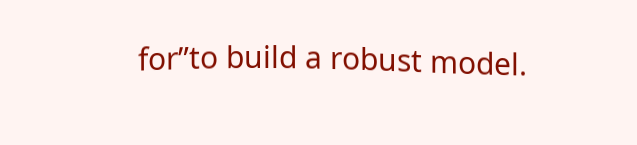for”to build a robust model.